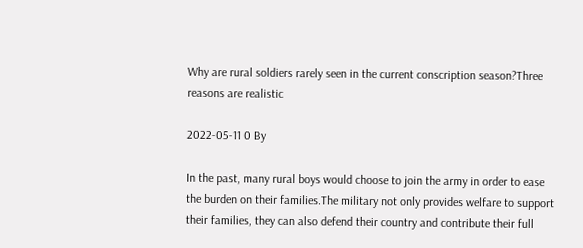Why are rural soldiers rarely seen in the current conscription season?Three reasons are realistic

2022-05-11 0 By

In the past, many rural boys would choose to join the army in order to ease the burden on their families.The military not only provides welfare to support their families, they can also defend their country and contribute their full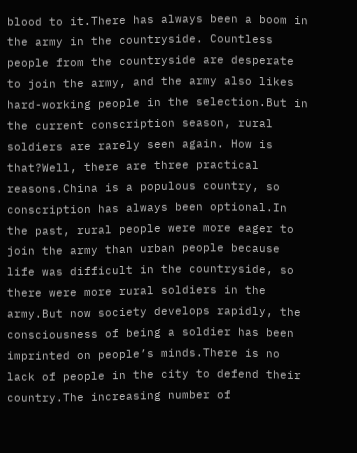blood to it.There has always been a boom in the army in the countryside. Countless people from the countryside are desperate to join the army, and the army also likes hard-working people in the selection.But in the current conscription season, rural soldiers are rarely seen again. How is that?Well, there are three practical reasons.China is a populous country, so conscription has always been optional.In the past, rural people were more eager to join the army than urban people because life was difficult in the countryside, so there were more rural soldiers in the army.But now society develops rapidly, the consciousness of being a soldier has been imprinted on people’s minds.There is no lack of people in the city to defend their country.The increasing number of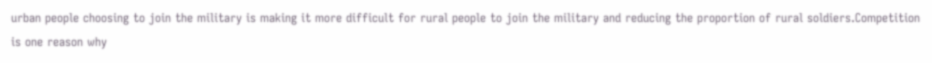urban people choosing to join the military is making it more difficult for rural people to join the military and reducing the proportion of rural soldiers.Competition is one reason why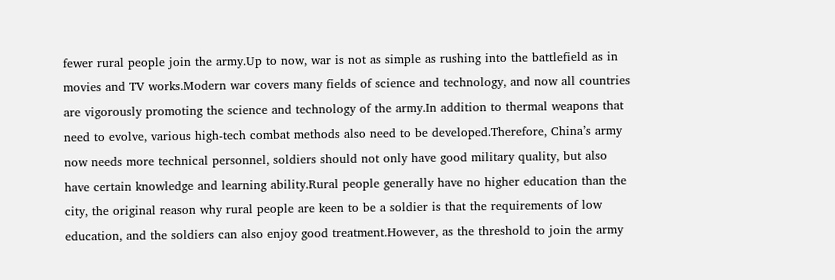fewer rural people join the army.Up to now, war is not as simple as rushing into the battlefield as in movies and TV works.Modern war covers many fields of science and technology, and now all countries are vigorously promoting the science and technology of the army.In addition to thermal weapons that need to evolve, various high-tech combat methods also need to be developed.Therefore, China’s army now needs more technical personnel, soldiers should not only have good military quality, but also have certain knowledge and learning ability.Rural people generally have no higher education than the city, the original reason why rural people are keen to be a soldier is that the requirements of low education, and the soldiers can also enjoy good treatment.However, as the threshold to join the army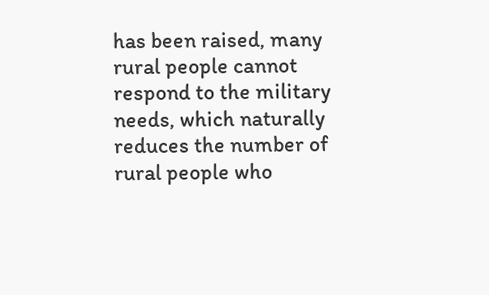has been raised, many rural people cannot respond to the military needs, which naturally reduces the number of rural people who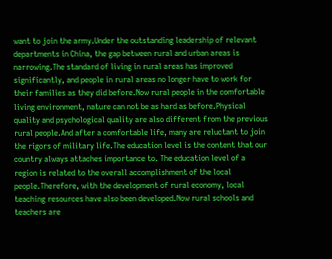want to join the army.Under the outstanding leadership of relevant departments in China, the gap between rural and urban areas is narrowing.The standard of living in rural areas has improved significantly, and people in rural areas no longer have to work for their families as they did before.Now rural people in the comfortable living environment, nature can not be as hard as before.Physical quality and psychological quality are also different from the previous rural people.And after a comfortable life, many are reluctant to join the rigors of military life.The education level is the content that our country always attaches importance to. The education level of a region is related to the overall accomplishment of the local people.Therefore, with the development of rural economy, local teaching resources have also been developed.Now rural schools and teachers are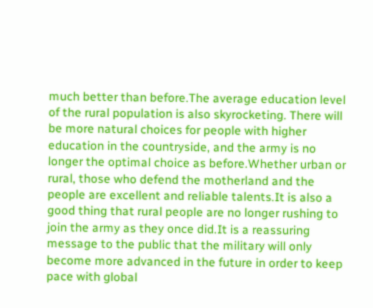much better than before.The average education level of the rural population is also skyrocketing. There will be more natural choices for people with higher education in the countryside, and the army is no longer the optimal choice as before.Whether urban or rural, those who defend the motherland and the people are excellent and reliable talents.It is also a good thing that rural people are no longer rushing to join the army as they once did.It is a reassuring message to the public that the military will only become more advanced in the future in order to keep pace with global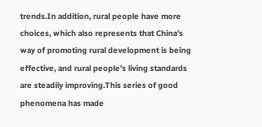trends.In addition, rural people have more choices, which also represents that China’s way of promoting rural development is being effective, and rural people’s living standards are steadily improving.This series of good phenomena has made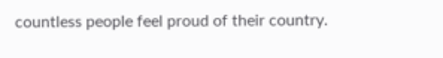countless people feel proud of their country.